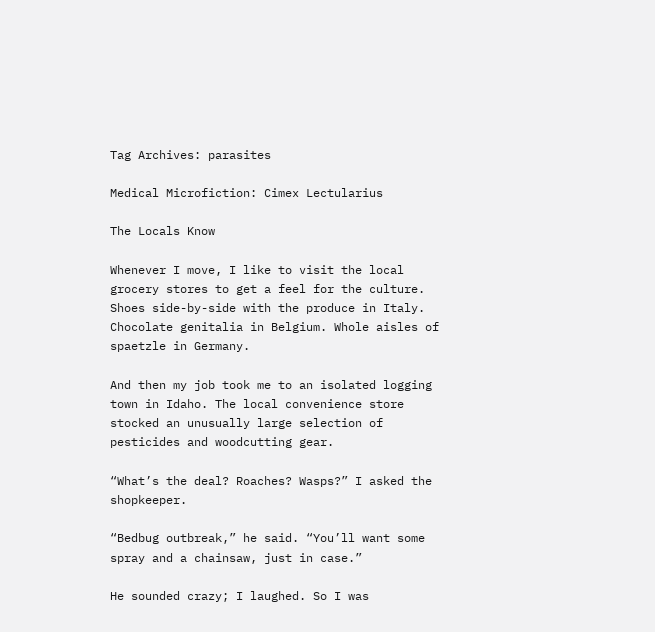Tag Archives: parasites

Medical Microfiction: Cimex Lectularius

The Locals Know

Whenever I move, I like to visit the local grocery stores to get a feel for the culture. Shoes side-by-side with the produce in Italy. Chocolate genitalia in Belgium. Whole aisles of spaetzle in Germany.

And then my job took me to an isolated logging town in Idaho. The local convenience store stocked an unusually large selection of pesticides and woodcutting gear.

“What’s the deal? Roaches? Wasps?” I asked the shopkeeper.

“Bedbug outbreak,” he said. “You’ll want some spray and a chainsaw, just in case.”

He sounded crazy; I laughed. So I was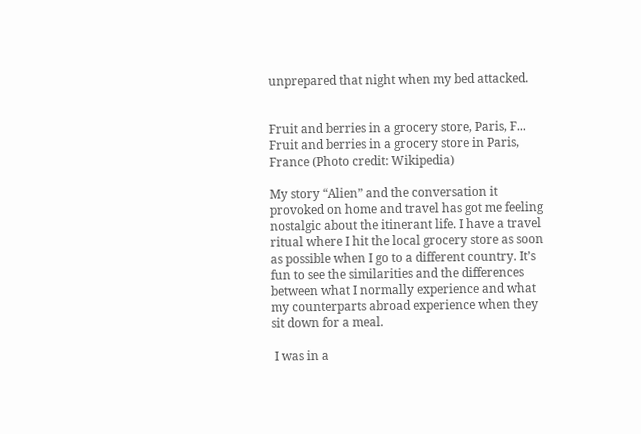unprepared that night when my bed attacked.


Fruit and berries in a grocery store, Paris, F...
Fruit and berries in a grocery store in Paris, France (Photo credit: Wikipedia)

My story “Alien” and the conversation it provoked on home and travel has got me feeling nostalgic about the itinerant life. I have a travel ritual where I hit the local grocery store as soon as possible when I go to a different country. It’s fun to see the similarities and the differences between what I normally experience and what my counterparts abroad experience when they sit down for a meal.

 I was in a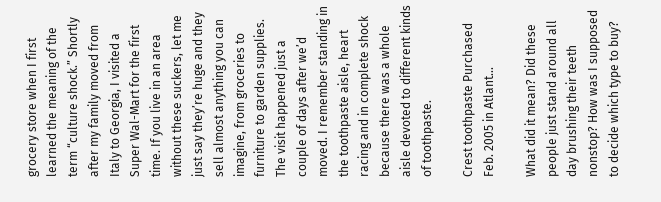grocery store when I first learned the meaning of the term “culture shock.” Shortly after my family moved from Italy to Georgia, I visited a Super Wal-Mart for the first time. If you live in an area without these suckers, let me just say they’re huge and they sell almost anything you can imagine, from groceries to furniture to garden supplies. The visit happened just a couple of days after we’d moved. I remember standing in the toothpaste aisle, heart racing and in complete shock because there was a whole aisle devoted to different kinds of toothpaste.

Crest toothpaste Purchased Feb. 2005 in Atlant...

What did it mean? Did these people just stand around all day brushing their teeth nonstop? How was I supposed to decide which type to buy?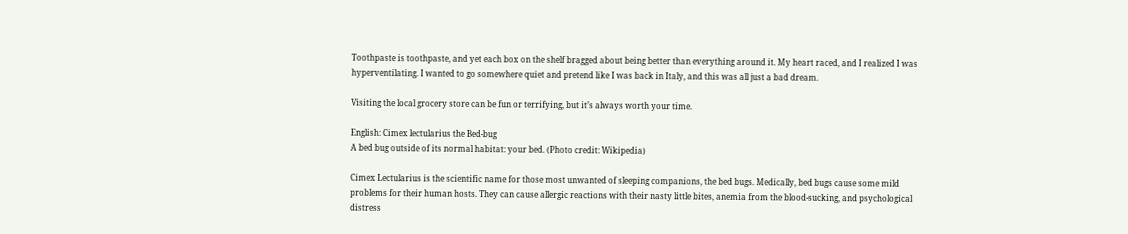Toothpaste is toothpaste, and yet each box on the shelf bragged about being better than everything around it. My heart raced, and I realized I was hyperventilating. I wanted to go somewhere quiet and pretend like I was back in Italy, and this was all just a bad dream.

Visiting the local grocery store can be fun or terrifying, but it’s always worth your time.

English: Cimex lectularius the Bed-bug
A bed bug outside of its normal habitat: your bed. (Photo credit: Wikipedia)

Cimex Lectularius is the scientific name for those most unwanted of sleeping companions, the bed bugs. Medically, bed bugs cause some mild problems for their human hosts. They can cause allergic reactions with their nasty little bites, anemia from the blood-sucking, and psychological distress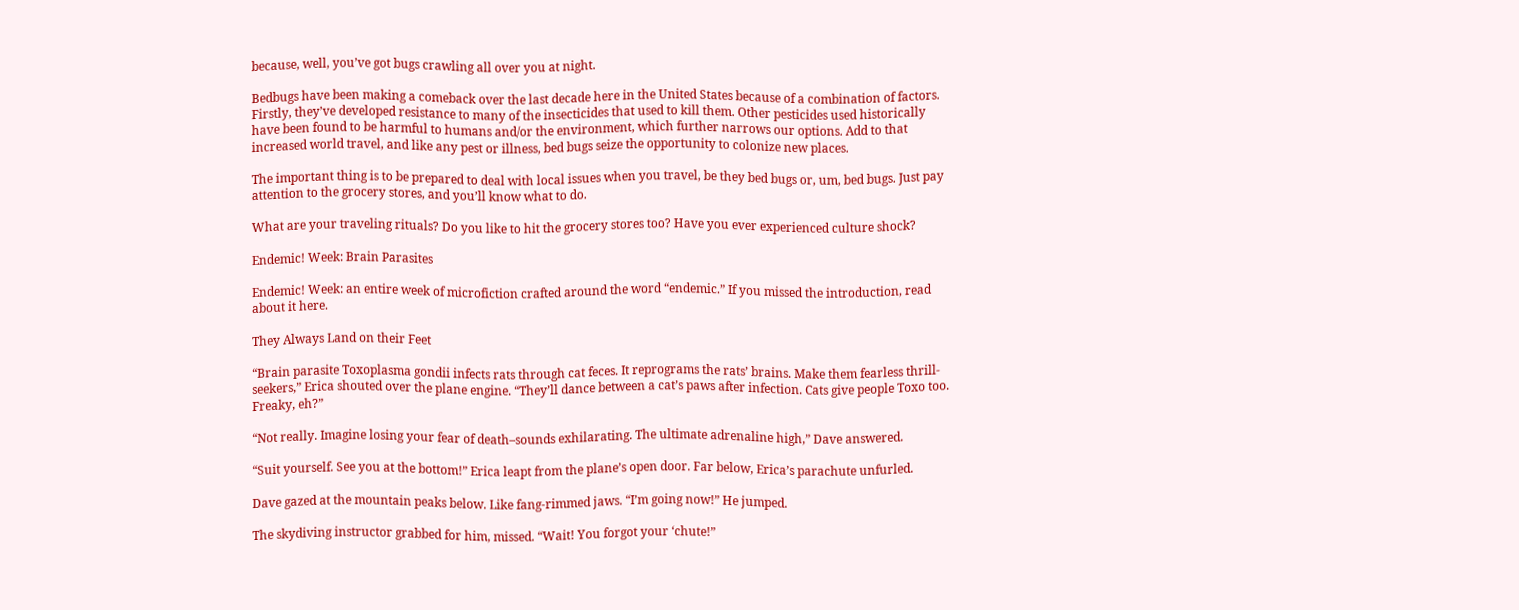because, well, you’ve got bugs crawling all over you at night.

Bedbugs have been making a comeback over the last decade here in the United States because of a combination of factors. Firstly, they’ve developed resistance to many of the insecticides that used to kill them. Other pesticides used historically have been found to be harmful to humans and/or the environment, which further narrows our options. Add to that increased world travel, and like any pest or illness, bed bugs seize the opportunity to colonize new places.

The important thing is to be prepared to deal with local issues when you travel, be they bed bugs or, um, bed bugs. Just pay attention to the grocery stores, and you’ll know what to do.

What are your traveling rituals? Do you like to hit the grocery stores too? Have you ever experienced culture shock?

Endemic! Week: Brain Parasites

Endemic! Week: an entire week of microfiction crafted around the word “endemic.” If you missed the introduction, read about it here.

They Always Land on their Feet

“Brain parasite Toxoplasma gondii infects rats through cat feces. It reprograms the rats’ brains. Make them fearless thrill-seekers,” Erica shouted over the plane engine. “They’ll dance between a cat’s paws after infection. Cats give people Toxo too. Freaky, eh?”

“Not really. Imagine losing your fear of death–sounds exhilarating. The ultimate adrenaline high,” Dave answered.

“Suit yourself. See you at the bottom!” Erica leapt from the plane’s open door. Far below, Erica’s parachute unfurled.

Dave gazed at the mountain peaks below. Like fang-rimmed jaws. “I’m going now!” He jumped.

The skydiving instructor grabbed for him, missed. “Wait! You forgot your ‘chute!”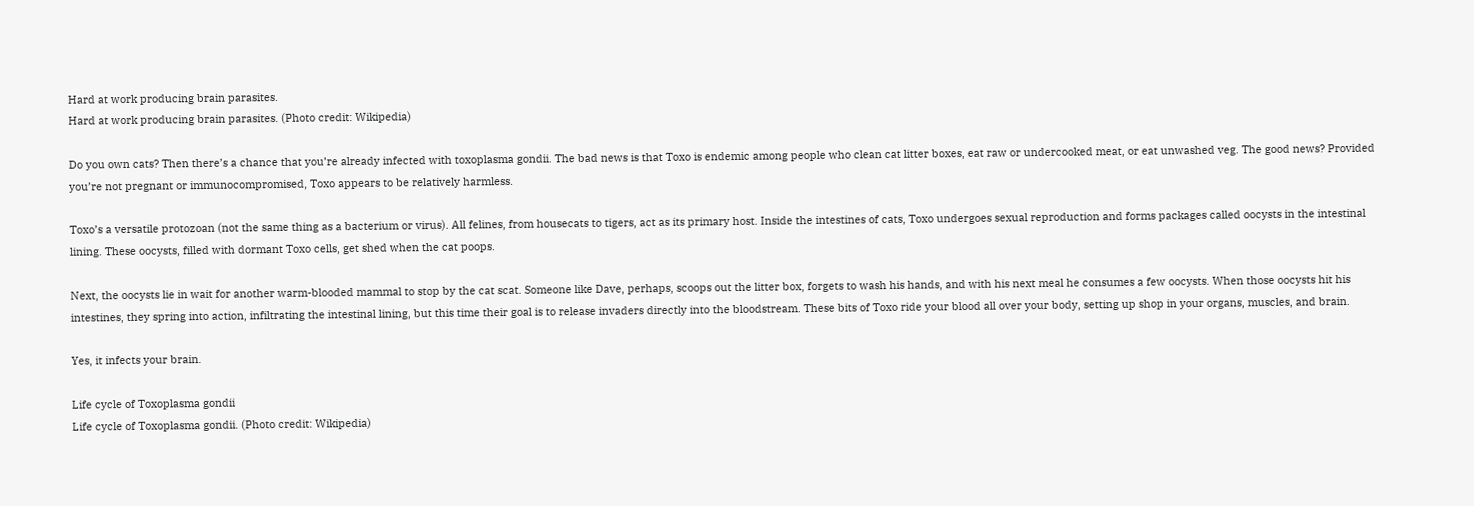Hard at work producing brain parasites.
Hard at work producing brain parasites. (Photo credit: Wikipedia)

Do you own cats? Then there’s a chance that you’re already infected with toxoplasma gondii. The bad news is that Toxo is endemic among people who clean cat litter boxes, eat raw or undercooked meat, or eat unwashed veg. The good news? Provided you’re not pregnant or immunocompromised, Toxo appears to be relatively harmless.

Toxo’s a versatile protozoan (not the same thing as a bacterium or virus). All felines, from housecats to tigers, act as its primary host. Inside the intestines of cats, Toxo undergoes sexual reproduction and forms packages called oocysts in the intestinal lining. These oocysts, filled with dormant Toxo cells, get shed when the cat poops.

Next, the oocysts lie in wait for another warm-blooded mammal to stop by the cat scat. Someone like Dave, perhaps, scoops out the litter box, forgets to wash his hands, and with his next meal he consumes a few oocysts. When those oocysts hit his intestines, they spring into action, infiltrating the intestinal lining, but this time their goal is to release invaders directly into the bloodstream. These bits of Toxo ride your blood all over your body, setting up shop in your organs, muscles, and brain.

Yes, it infects your brain.

Life cycle of Toxoplasma gondii
Life cycle of Toxoplasma gondii. (Photo credit: Wikipedia)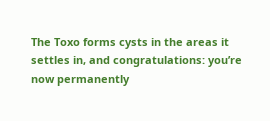The Toxo forms cysts in the areas it settles in, and congratulations: you’re now permanently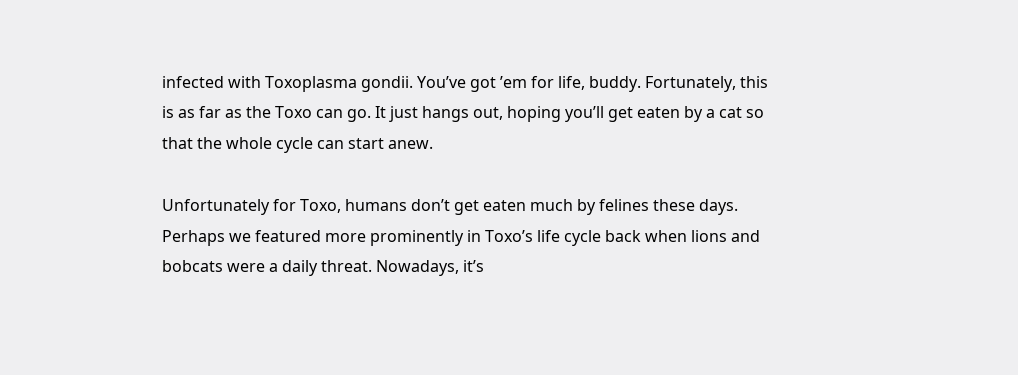infected with Toxoplasma gondii. You’ve got ’em for life, buddy. Fortunately, this is as far as the Toxo can go. It just hangs out, hoping you’ll get eaten by a cat so that the whole cycle can start anew.

Unfortunately for Toxo, humans don’t get eaten much by felines these days. Perhaps we featured more prominently in Toxo’s life cycle back when lions and bobcats were a daily threat. Nowadays, it’s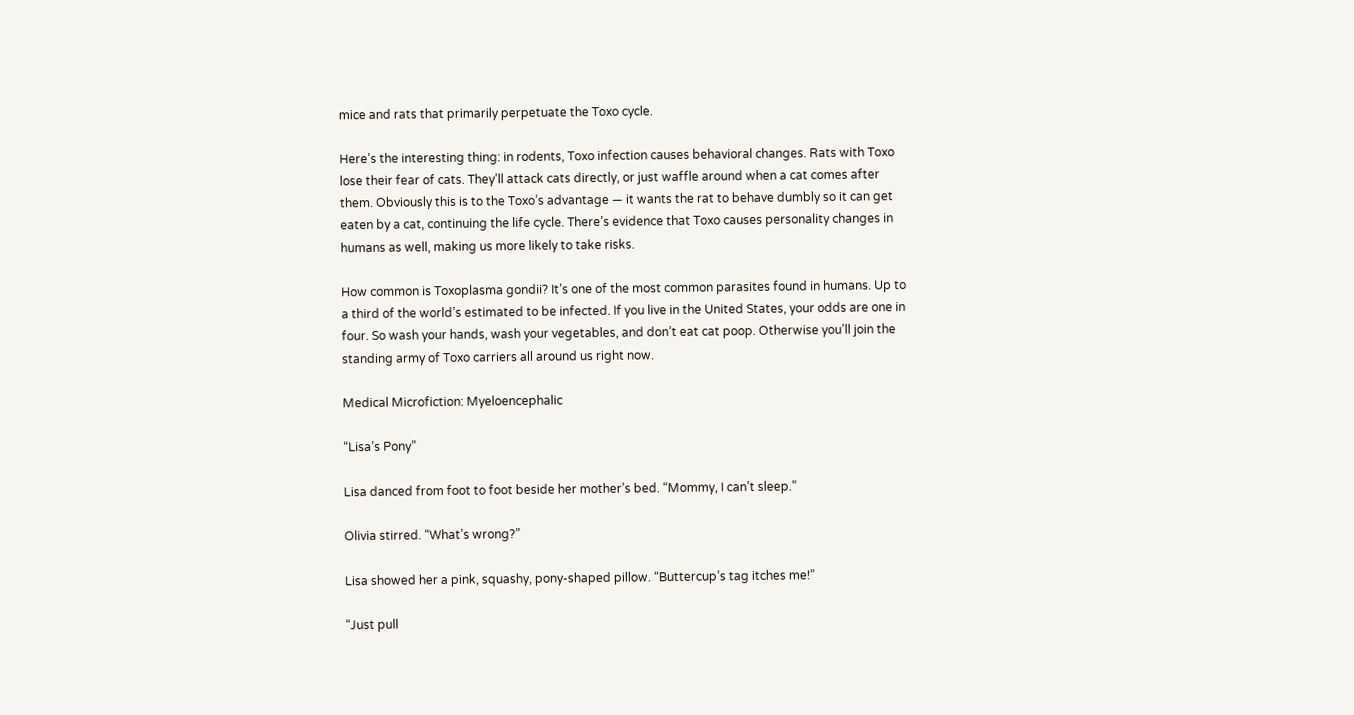mice and rats that primarily perpetuate the Toxo cycle.

Here’s the interesting thing: in rodents, Toxo infection causes behavioral changes. Rats with Toxo lose their fear of cats. They’ll attack cats directly, or just waffle around when a cat comes after them. Obviously this is to the Toxo’s advantage — it wants the rat to behave dumbly so it can get eaten by a cat, continuing the life cycle. There’s evidence that Toxo causes personality changes in humans as well, making us more likely to take risks.

How common is Toxoplasma gondii? It’s one of the most common parasites found in humans. Up to a third of the world’s estimated to be infected. If you live in the United States, your odds are one in four. So wash your hands, wash your vegetables, and don’t eat cat poop. Otherwise you’ll join the standing army of Toxo carriers all around us right now.

Medical Microfiction: Myeloencephalic

“Lisa’s Pony”

Lisa danced from foot to foot beside her mother’s bed. “Mommy, I can’t sleep.”

Olivia stirred. “What’s wrong?”

Lisa showed her a pink, squashy, pony-shaped pillow. “Buttercup’s tag itches me!”

“Just pull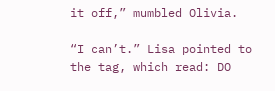it off,” mumbled Olivia.

“I can’t.” Lisa pointed to the tag, which read: DO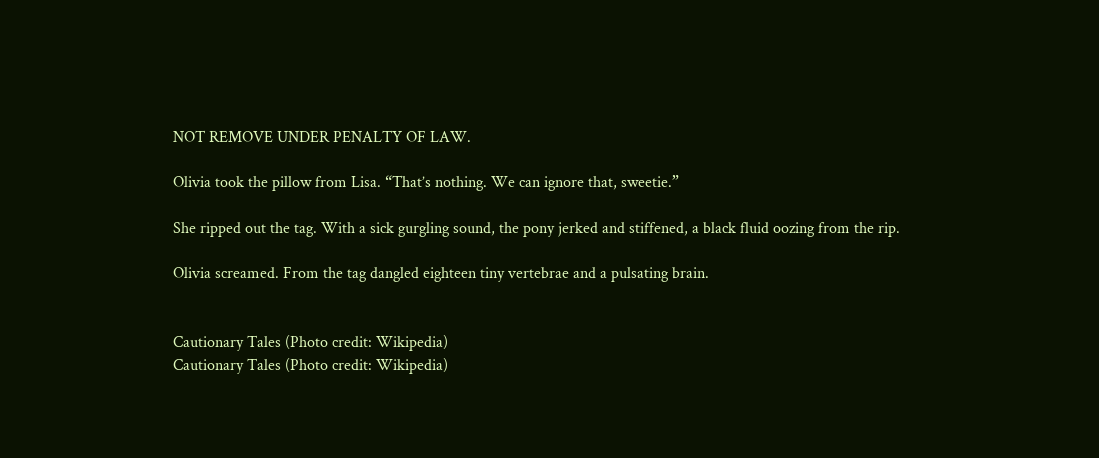NOT REMOVE UNDER PENALTY OF LAW.

Olivia took the pillow from Lisa. “That’s nothing. We can ignore that, sweetie.”

She ripped out the tag. With a sick gurgling sound, the pony jerked and stiffened, a black fluid oozing from the rip.

Olivia screamed. From the tag dangled eighteen tiny vertebrae and a pulsating brain.


Cautionary Tales (Photo credit: Wikipedia)
Cautionary Tales (Photo credit: Wikipedia)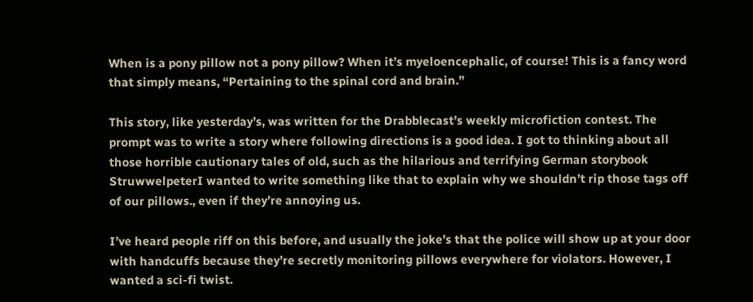When is a pony pillow not a pony pillow? When it’s myeloencephalic, of course! This is a fancy word that simply means, “Pertaining to the spinal cord and brain.”

This story, like yesterday’s, was written for the Drabblecast’s weekly microfiction contest. The prompt was to write a story where following directions is a good idea. I got to thinking about all those horrible cautionary tales of old, such as the hilarious and terrifying German storybook StruwwelpeterI wanted to write something like that to explain why we shouldn’t rip those tags off of our pillows., even if they’re annoying us.

I’ve heard people riff on this before, and usually the joke’s that the police will show up at your door with handcuffs because they’re secretly monitoring pillows everywhere for violators. However, I wanted a sci-fi twist.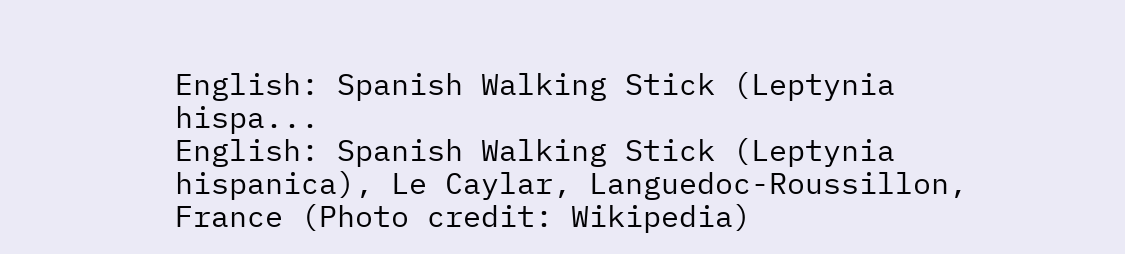English: Spanish Walking Stick (Leptynia hispa...
English: Spanish Walking Stick (Leptynia hispanica), Le Caylar, Languedoc-Roussillon, France (Photo credit: Wikipedia)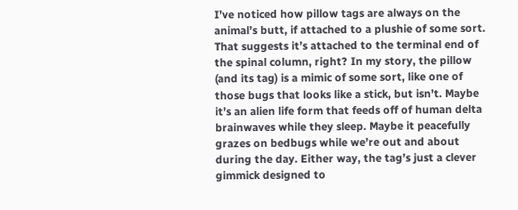I’ve noticed how pillow tags are always on the animal’s butt, if attached to a plushie of some sort. That suggests it’s attached to the terminal end of the spinal column, right? In my story, the pillow (and its tag) is a mimic of some sort, like one of those bugs that looks like a stick, but isn’t. Maybe it’s an alien life form that feeds off of human delta brainwaves while they sleep. Maybe it peacefully grazes on bedbugs while we’re out and about during the day. Either way, the tag’s just a clever gimmick designed to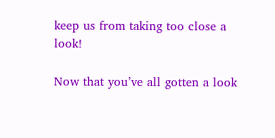keep us from taking too close a look!

Now that you’ve all gotten a look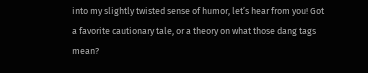into my slightly twisted sense of humor, let’s hear from you! Got a favorite cautionary tale, or a theory on what those dang tags mean?